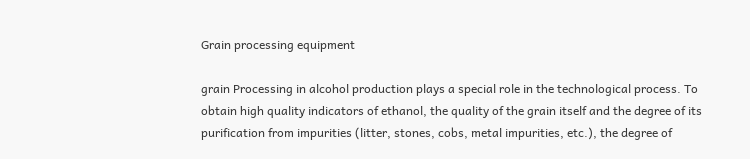Grain processing equipment

grain Processing in alcohol production plays a special role in the technological process. To obtain high quality indicators of ethanol, the quality of the grain itself and the degree of its purification from impurities (litter, stones, cobs, metal impurities, etc.), the degree of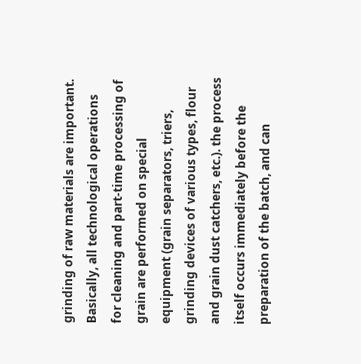grinding of raw materials are important. Basically, all technological operations for cleaning and part-time processing of grain are performed on special equipment (grain separators, triers, grinding devices of various types, flour and grain dust catchers, etc.). the process itself occurs immediately before the preparation of the batch, and can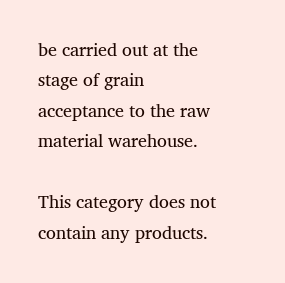be carried out at the stage of grain acceptance to the raw material warehouse.

This category does not contain any products.